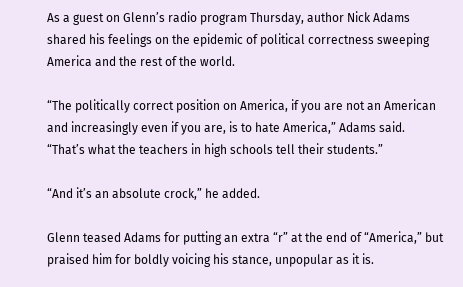As a guest on Glenn’s radio program Thursday, author Nick Adams shared his feelings on the epidemic of political correctness sweeping America and the rest of the world.

“The politically correct position on America, if you are not an American and increasingly even if you are, is to hate America,” Adams said. “That’s what the teachers in high schools tell their students.”

“And it’s an absolute crock,” he added.

Glenn teased Adams for putting an extra “r” at the end of “America,” but praised him for boldly voicing his stance, unpopular as it is.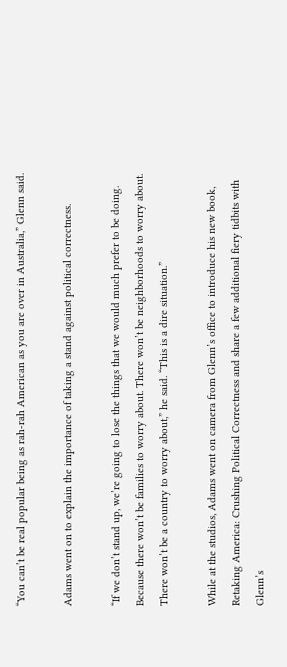“You can’t be real popular being as rah-rah American as you are over in Australia,” Glenn said.

Adams went on to explain the importance of taking a stand against political correctness.

“If we don’t stand up, we’re going to lose the things that we would much prefer to be doing. Because there won’t be families to worry about. There won’t be neighborhoods to worry about. There won’t be a country to worry about,” he said. “This is a dire situation.”

While at the studios, Adams went on camera from Glenn’s office to introduce his new book, Retaking America: Crushing Political Correctness and share a few additional fiery tidbits with Glenn’s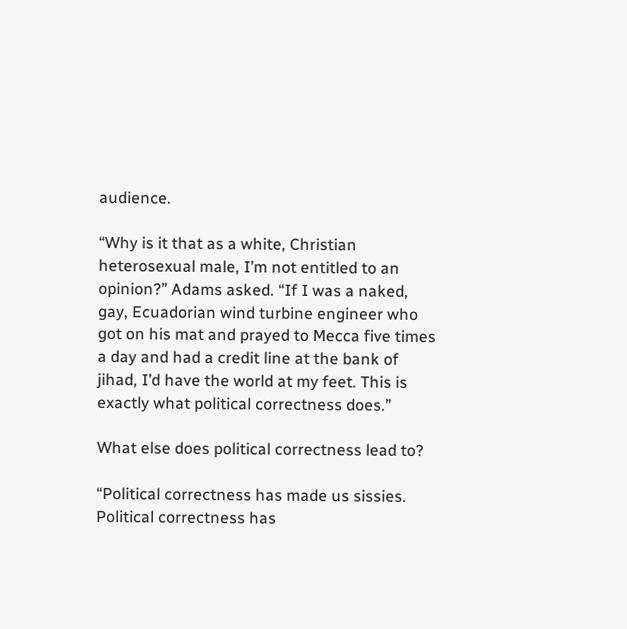audience.

“Why is it that as a white, Christian heterosexual male, I’m not entitled to an opinion?” Adams asked. “If I was a naked, gay, Ecuadorian wind turbine engineer who got on his mat and prayed to Mecca five times a day and had a credit line at the bank of jihad, I’d have the world at my feet. This is exactly what political correctness does.”

What else does political correctness lead to?

“Political correctness has made us sissies. Political correctness has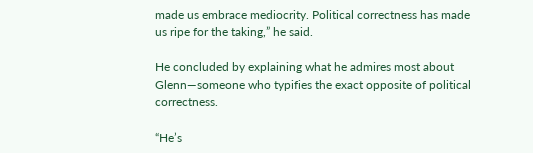made us embrace mediocrity. Political correctness has made us ripe for the taking,” he said.

He concluded by explaining what he admires most about Glenn—someone who typifies the exact opposite of political correctness.

“He’s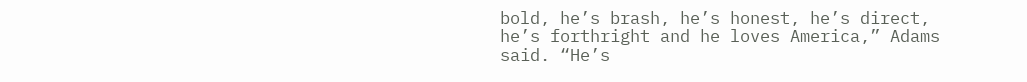bold, he’s brash, he’s honest, he’s direct, he’s forthright and he loves America,” Adams said. “He’s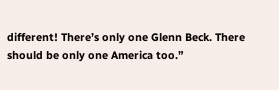different! There’s only one Glenn Beck. There should be only one America too.”